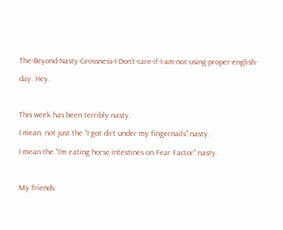The-Beyond-Nasty-Grossness-I-Don’t-care-if-I-am-not-using-proper-english-day. Hey.

This week has been terribly nasty.
I mean, not just the “I got dirt under my fingernails” nasty.
I mean the “I’m eating horse intestines on Fear Factor” nasty.

My friends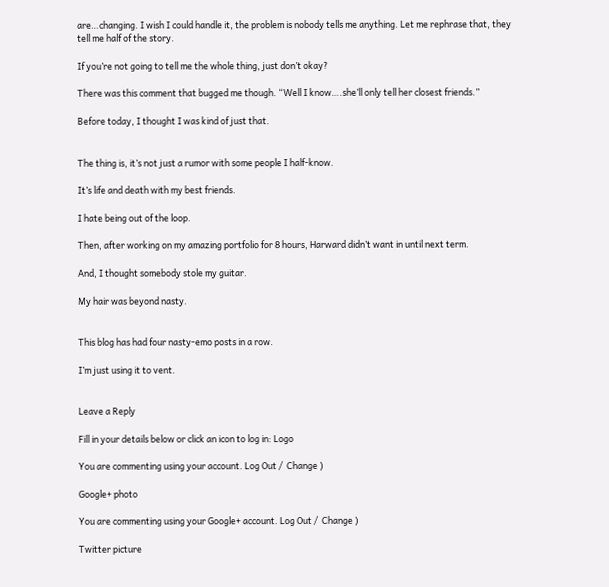are…changing. I wish I could handle it, the problem is nobody tells me anything. Let me rephrase that, they tell me half of the story.

If you’re not going to tell me the whole thing, just don’t okay?

There was this comment that bugged me though. “Well I know….she’ll only tell her closest friends.”

Before today, I thought I was kind of just that.


The thing is, it’s not just a rumor with some people I half-know.

It’s life and death with my best friends.

I hate being out of the loop.

Then, after working on my amazing portfolio for 8 hours, Harward didn’t want in until next term.

And, I thought somebody stole my guitar.

My hair was beyond nasty.


This blog has had four nasty-emo posts in a row.

I’m just using it to vent.


Leave a Reply

Fill in your details below or click an icon to log in: Logo

You are commenting using your account. Log Out /  Change )

Google+ photo

You are commenting using your Google+ account. Log Out /  Change )

Twitter picture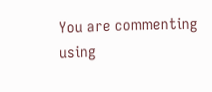You are commenting using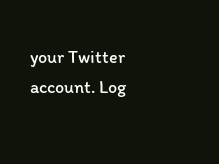your Twitter account. Log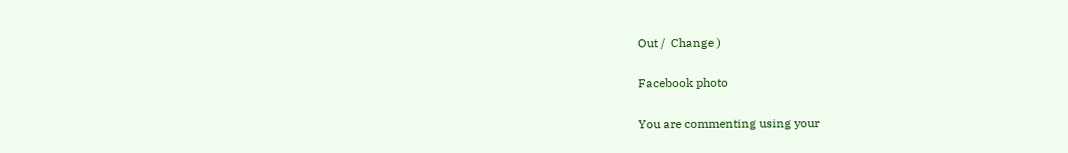Out /  Change )

Facebook photo

You are commenting using your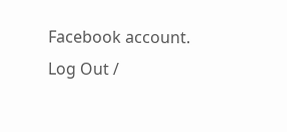Facebook account. Log Out /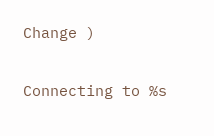Change )


Connecting to %s